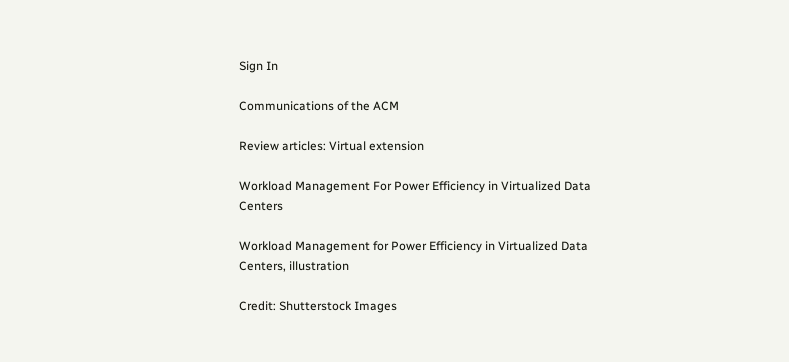Sign In

Communications of the ACM

Review articles: Virtual extension

Workload Management For Power Efficiency in Virtualized Data Centers

Workload Management for Power Efficiency in Virtualized Data Centers, illustration

Credit: Shutterstock Images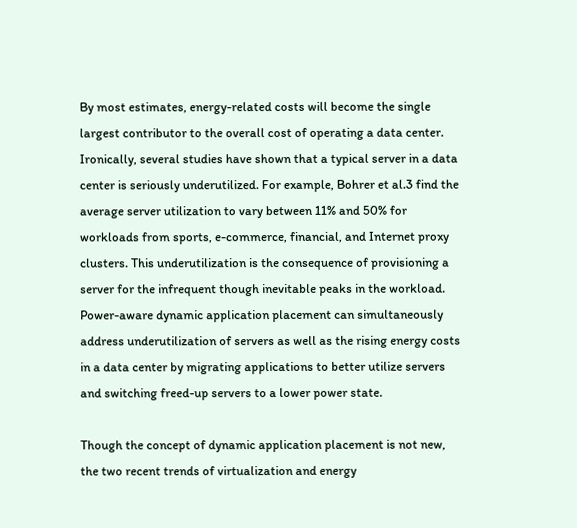By most estimates, energy-related costs will become the single largest contributor to the overall cost of operating a data center. Ironically, several studies have shown that a typical server in a data center is seriously underutilized. For example, Bohrer et al.3 find the average server utilization to vary between 11% and 50% for workloads from sports, e-commerce, financial, and Internet proxy clusters. This underutilization is the consequence of provisioning a server for the infrequent though inevitable peaks in the workload. Power-aware dynamic application placement can simultaneously address underutilization of servers as well as the rising energy costs in a data center by migrating applications to better utilize servers and switching freed-up servers to a lower power state.

Though the concept of dynamic application placement is not new, the two recent trends of virtualization and energy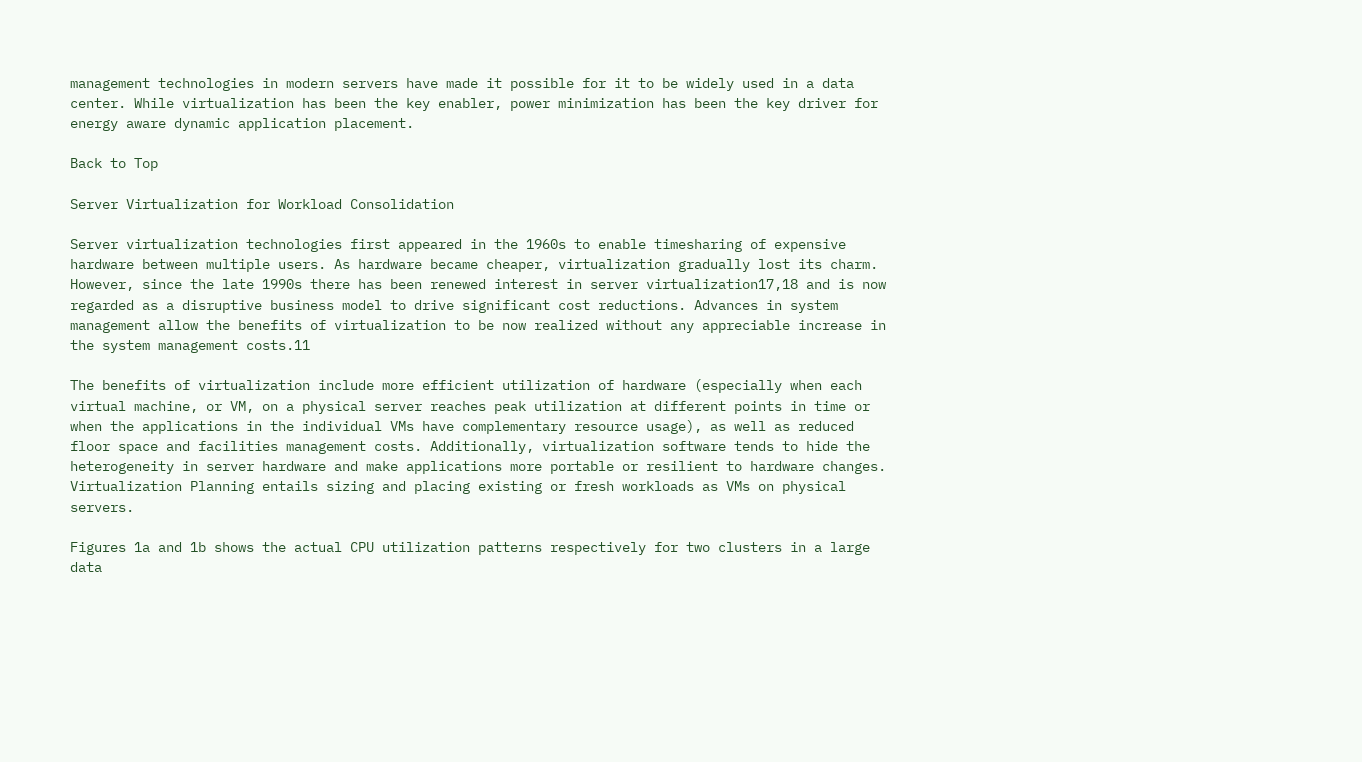management technologies in modern servers have made it possible for it to be widely used in a data center. While virtualization has been the key enabler, power minimization has been the key driver for energy aware dynamic application placement.

Back to Top

Server Virtualization for Workload Consolidation

Server virtualization technologies first appeared in the 1960s to enable timesharing of expensive hardware between multiple users. As hardware became cheaper, virtualization gradually lost its charm. However, since the late 1990s there has been renewed interest in server virtualization17,18 and is now regarded as a disruptive business model to drive significant cost reductions. Advances in system management allow the benefits of virtualization to be now realized without any appreciable increase in the system management costs.11

The benefits of virtualization include more efficient utilization of hardware (especially when each virtual machine, or VM, on a physical server reaches peak utilization at different points in time or when the applications in the individual VMs have complementary resource usage), as well as reduced floor space and facilities management costs. Additionally, virtualization software tends to hide the heterogeneity in server hardware and make applications more portable or resilient to hardware changes. Virtualization Planning entails sizing and placing existing or fresh workloads as VMs on physical servers.

Figures 1a and 1b shows the actual CPU utilization patterns respectively for two clusters in a large data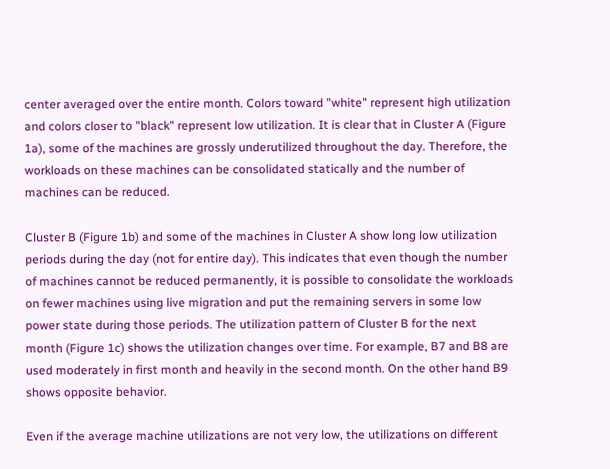center averaged over the entire month. Colors toward "white" represent high utilization and colors closer to "black" represent low utilization. It is clear that in Cluster A (Figure 1a), some of the machines are grossly underutilized throughout the day. Therefore, the workloads on these machines can be consolidated statically and the number of machines can be reduced.

Cluster B (Figure 1b) and some of the machines in Cluster A show long low utilization periods during the day (not for entire day). This indicates that even though the number of machines cannot be reduced permanently, it is possible to consolidate the workloads on fewer machines using live migration and put the remaining servers in some low power state during those periods. The utilization pattern of Cluster B for the next month (Figure 1c) shows the utilization changes over time. For example, B7 and B8 are used moderately in first month and heavily in the second month. On the other hand B9 shows opposite behavior.

Even if the average machine utilizations are not very low, the utilizations on different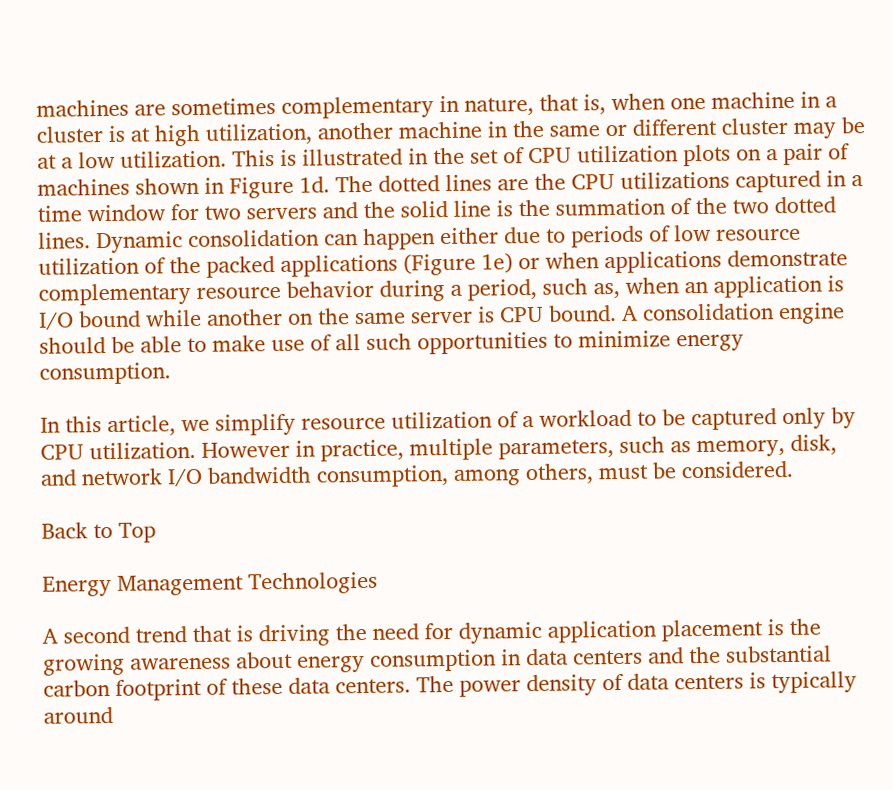machines are sometimes complementary in nature, that is, when one machine in a cluster is at high utilization, another machine in the same or different cluster may be at a low utilization. This is illustrated in the set of CPU utilization plots on a pair of machines shown in Figure 1d. The dotted lines are the CPU utilizations captured in a time window for two servers and the solid line is the summation of the two dotted lines. Dynamic consolidation can happen either due to periods of low resource utilization of the packed applications (Figure 1e) or when applications demonstrate complementary resource behavior during a period, such as, when an application is I/O bound while another on the same server is CPU bound. A consolidation engine should be able to make use of all such opportunities to minimize energy consumption.

In this article, we simplify resource utilization of a workload to be captured only by CPU utilization. However in practice, multiple parameters, such as memory, disk, and network I/O bandwidth consumption, among others, must be considered.

Back to Top

Energy Management Technologies

A second trend that is driving the need for dynamic application placement is the growing awareness about energy consumption in data centers and the substantial carbon footprint of these data centers. The power density of data centers is typically around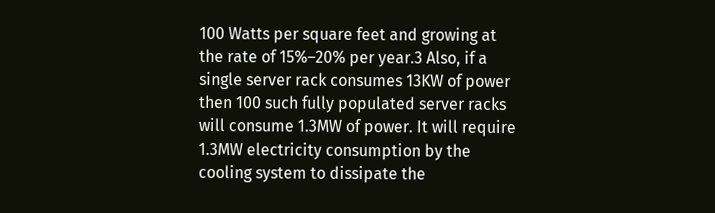100 Watts per square feet and growing at the rate of 15%–20% per year.3 Also, if a single server rack consumes 13KW of power then 100 such fully populated server racks will consume 1.3MW of power. It will require 1.3MW electricity consumption by the cooling system to dissipate the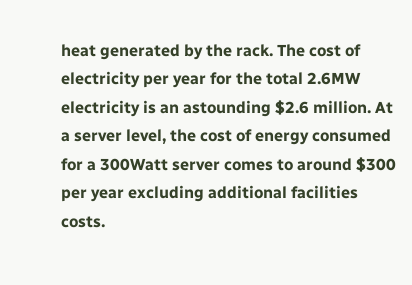heat generated by the rack. The cost of electricity per year for the total 2.6MW electricity is an astounding $2.6 million. At a server level, the cost of energy consumed for a 300Watt server comes to around $300 per year excluding additional facilities costs.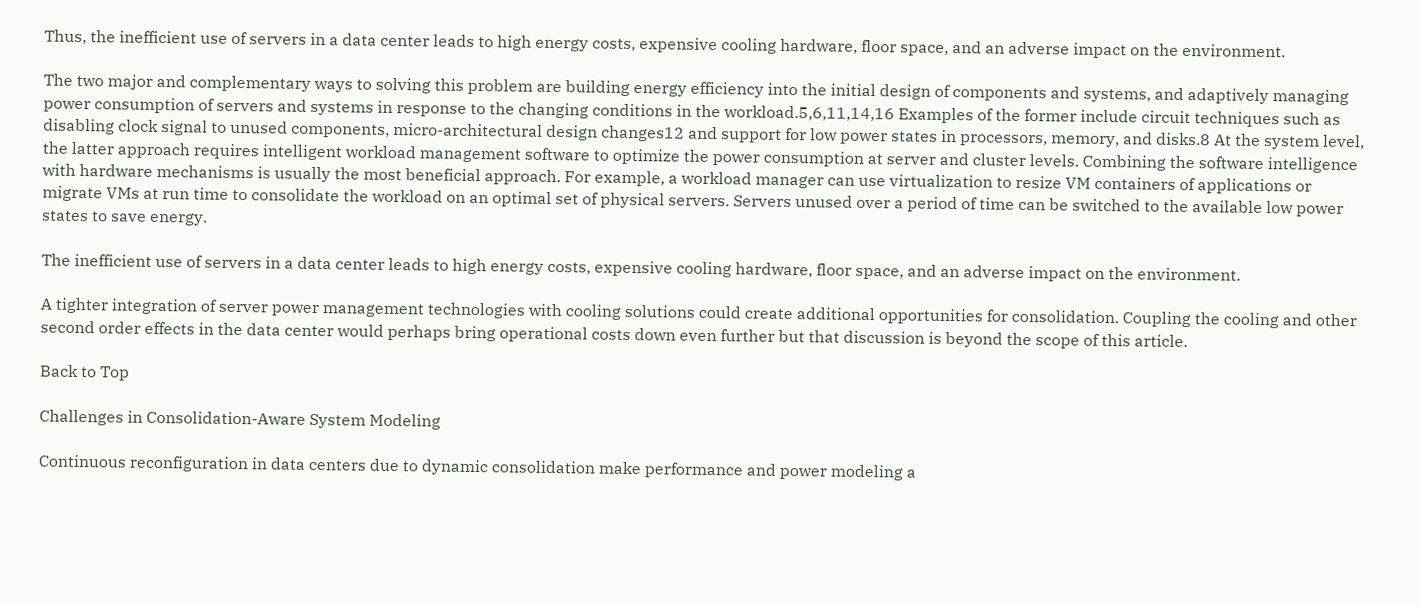Thus, the inefficient use of servers in a data center leads to high energy costs, expensive cooling hardware, floor space, and an adverse impact on the environment.

The two major and complementary ways to solving this problem are building energy efficiency into the initial design of components and systems, and adaptively managing power consumption of servers and systems in response to the changing conditions in the workload.5,6,11,14,16 Examples of the former include circuit techniques such as disabling clock signal to unused components, micro-architectural design changes12 and support for low power states in processors, memory, and disks.8 At the system level, the latter approach requires intelligent workload management software to optimize the power consumption at server and cluster levels. Combining the software intelligence with hardware mechanisms is usually the most beneficial approach. For example, a workload manager can use virtualization to resize VM containers of applications or migrate VMs at run time to consolidate the workload on an optimal set of physical servers. Servers unused over a period of time can be switched to the available low power states to save energy.

The inefficient use of servers in a data center leads to high energy costs, expensive cooling hardware, floor space, and an adverse impact on the environment.

A tighter integration of server power management technologies with cooling solutions could create additional opportunities for consolidation. Coupling the cooling and other second order effects in the data center would perhaps bring operational costs down even further but that discussion is beyond the scope of this article.

Back to Top

Challenges in Consolidation-Aware System Modeling

Continuous reconfiguration in data centers due to dynamic consolidation make performance and power modeling a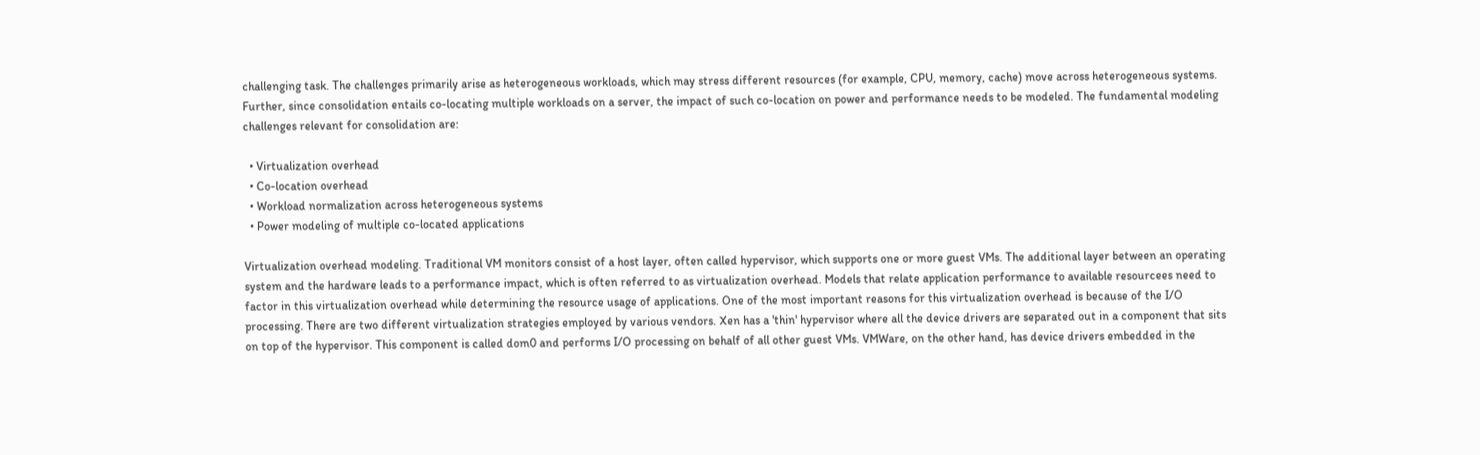challenging task. The challenges primarily arise as heterogeneous workloads, which may stress different resources (for example, CPU, memory, cache) move across heterogeneous systems. Further, since consolidation entails co-locating multiple workloads on a server, the impact of such co-location on power and performance needs to be modeled. The fundamental modeling challenges relevant for consolidation are:

  • Virtualization overhead
  • Co-location overhead
  • Workload normalization across heterogeneous systems
  • Power modeling of multiple co-located applications

Virtualization overhead modeling. Traditional VM monitors consist of a host layer, often called hypervisor, which supports one or more guest VMs. The additional layer between an operating system and the hardware leads to a performance impact, which is often referred to as virtualization overhead. Models that relate application performance to available resourcees need to factor in this virtualization overhead while determining the resource usage of applications. One of the most important reasons for this virtualization overhead is because of the I/O processing. There are two different virtualization strategies employed by various vendors. Xen has a 'thin' hypervisor where all the device drivers are separated out in a component that sits on top of the hypervisor. This component is called dom0 and performs I/O processing on behalf of all other guest VMs. VMWare, on the other hand, has device drivers embedded in the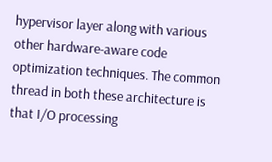hypervisor layer along with various other hardware-aware code optimization techniques. The common thread in both these architecture is that I/O processing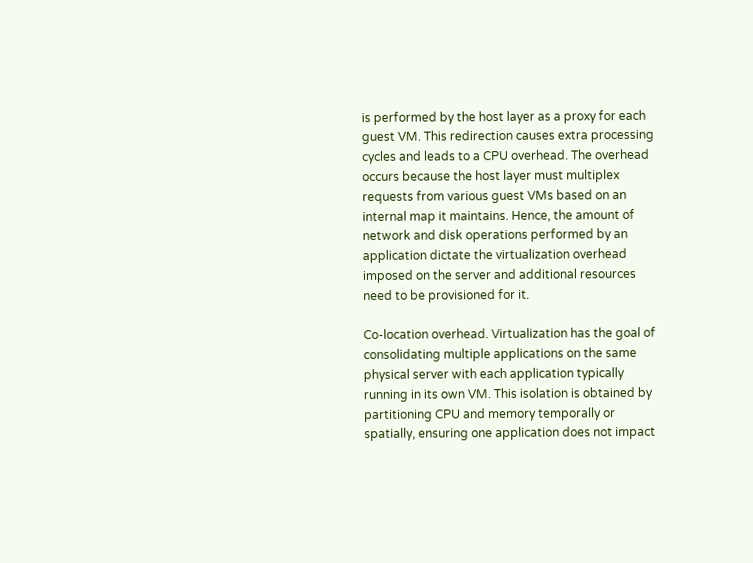is performed by the host layer as a proxy for each guest VM. This redirection causes extra processing cycles and leads to a CPU overhead. The overhead occurs because the host layer must multiplex requests from various guest VMs based on an internal map it maintains. Hence, the amount of network and disk operations performed by an application dictate the virtualization overhead imposed on the server and additional resources need to be provisioned for it.

Co-location overhead. Virtualization has the goal of consolidating multiple applications on the same physical server with each application typically running in its own VM. This isolation is obtained by partitioning CPU and memory temporally or spatially, ensuring one application does not impact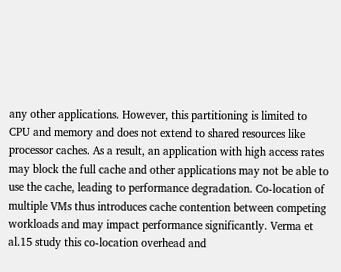any other applications. However, this partitioning is limited to CPU and memory and does not extend to shared resources like processor caches. As a result, an application with high access rates may block the full cache and other applications may not be able to use the cache, leading to performance degradation. Co-location of multiple VMs thus introduces cache contention between competing workloads and may impact performance significantly. Verma et al.15 study this co-location overhead and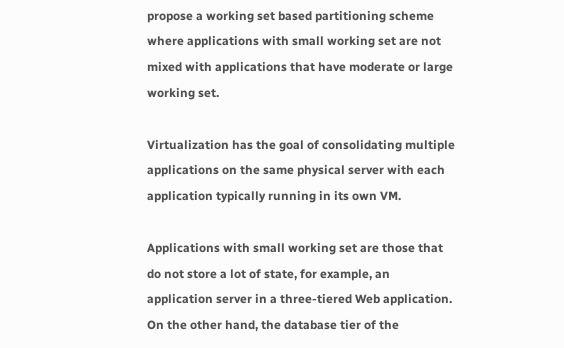propose a working set based partitioning scheme where applications with small working set are not mixed with applications that have moderate or large working set.

Virtualization has the goal of consolidating multiple applications on the same physical server with each application typically running in its own VM.

Applications with small working set are those that do not store a lot of state, for example, an application server in a three-tiered Web application. On the other hand, the database tier of the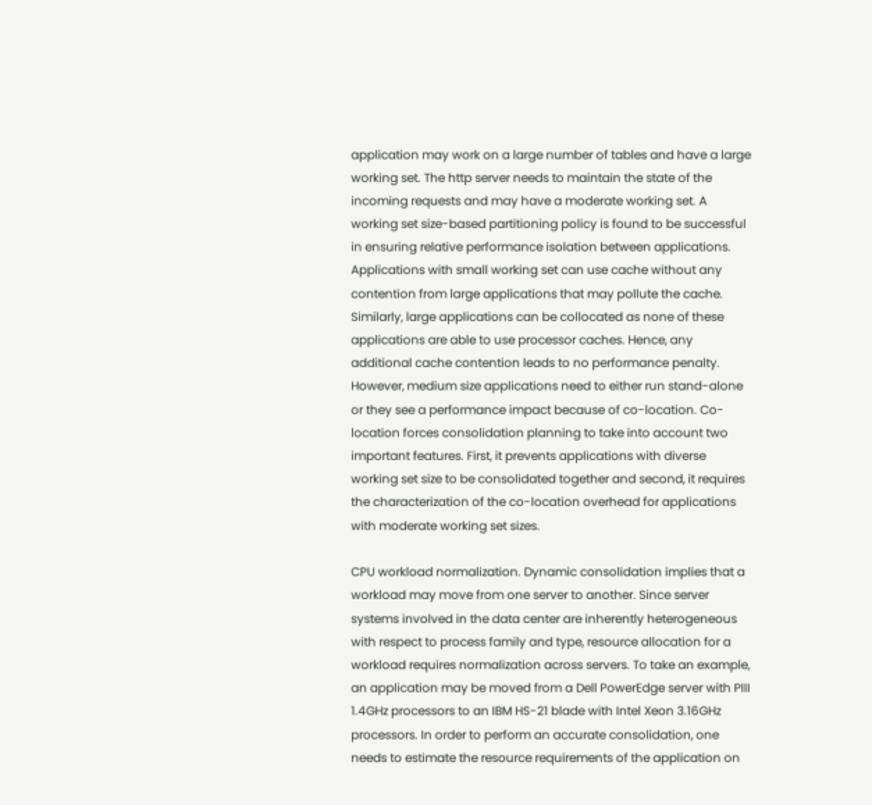application may work on a large number of tables and have a large working set. The http server needs to maintain the state of the incoming requests and may have a moderate working set. A working set size-based partitioning policy is found to be successful in ensuring relative performance isolation between applications. Applications with small working set can use cache without any contention from large applications that may pollute the cache. Similarly, large applications can be collocated as none of these applications are able to use processor caches. Hence, any additional cache contention leads to no performance penalty. However, medium size applications need to either run stand-alone or they see a performance impact because of co-location. Co-location forces consolidation planning to take into account two important features. First, it prevents applications with diverse working set size to be consolidated together and second, it requires the characterization of the co-location overhead for applications with moderate working set sizes.

CPU workload normalization. Dynamic consolidation implies that a workload may move from one server to another. Since server systems involved in the data center are inherently heterogeneous with respect to process family and type, resource allocation for a workload requires normalization across servers. To take an example, an application may be moved from a Dell PowerEdge server with PIII 1.4GHz processors to an IBM HS-21 blade with Intel Xeon 3.16GHz processors. In order to perform an accurate consolidation, one needs to estimate the resource requirements of the application on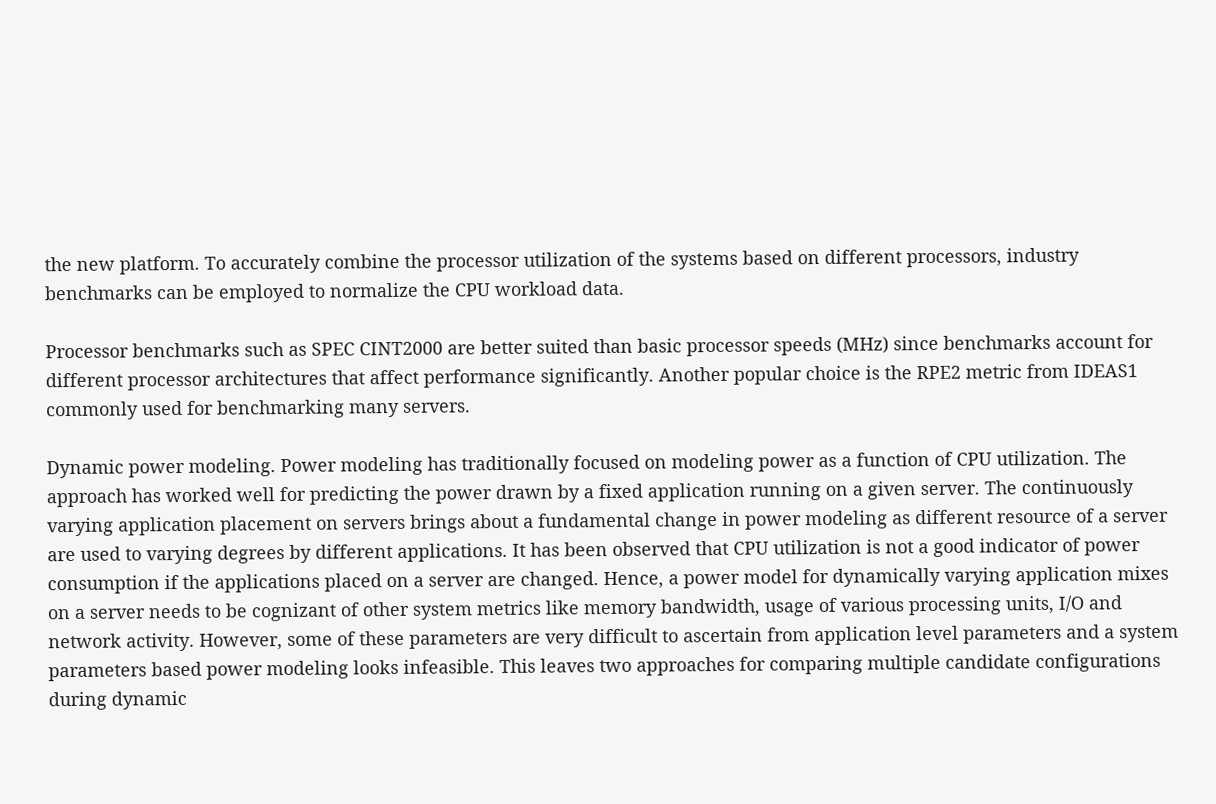the new platform. To accurately combine the processor utilization of the systems based on different processors, industry benchmarks can be employed to normalize the CPU workload data.

Processor benchmarks such as SPEC CINT2000 are better suited than basic processor speeds (MHz) since benchmarks account for different processor architectures that affect performance significantly. Another popular choice is the RPE2 metric from IDEAS1 commonly used for benchmarking many servers.

Dynamic power modeling. Power modeling has traditionally focused on modeling power as a function of CPU utilization. The approach has worked well for predicting the power drawn by a fixed application running on a given server. The continuously varying application placement on servers brings about a fundamental change in power modeling as different resource of a server are used to varying degrees by different applications. It has been observed that CPU utilization is not a good indicator of power consumption if the applications placed on a server are changed. Hence, a power model for dynamically varying application mixes on a server needs to be cognizant of other system metrics like memory bandwidth, usage of various processing units, I/O and network activity. However, some of these parameters are very difficult to ascertain from application level parameters and a system parameters based power modeling looks infeasible. This leaves two approaches for comparing multiple candidate configurations during dynamic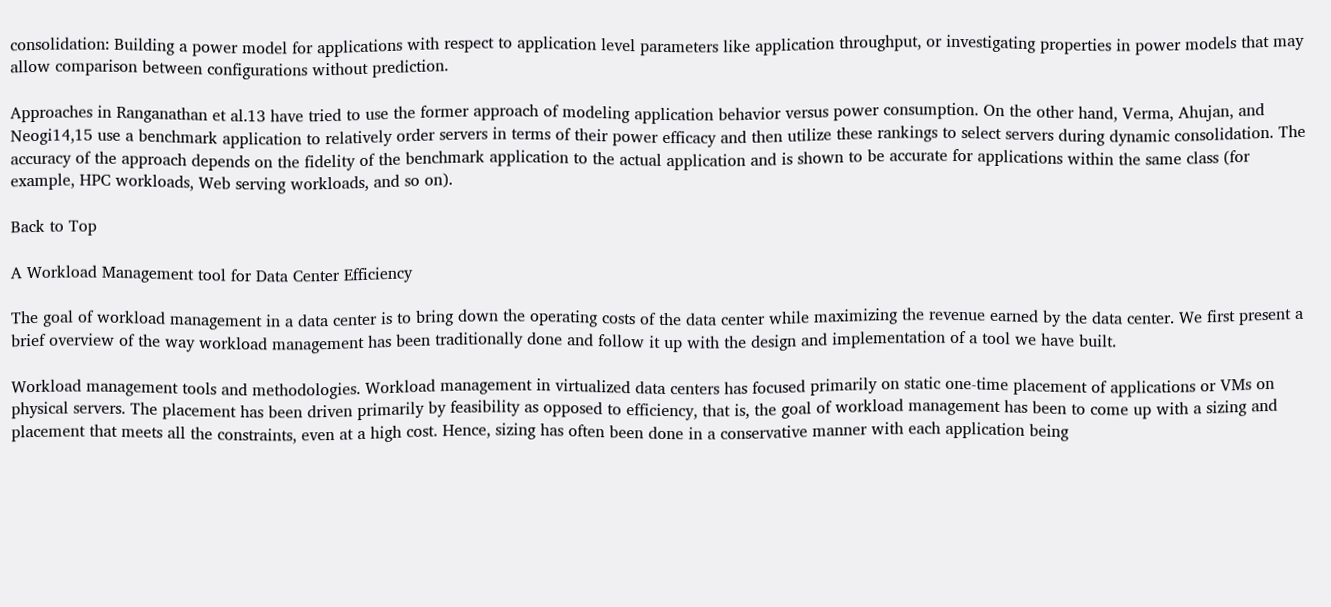consolidation: Building a power model for applications with respect to application level parameters like application throughput, or investigating properties in power models that may allow comparison between configurations without prediction.

Approaches in Ranganathan et al.13 have tried to use the former approach of modeling application behavior versus power consumption. On the other hand, Verma, Ahujan, and Neogi14,15 use a benchmark application to relatively order servers in terms of their power efficacy and then utilize these rankings to select servers during dynamic consolidation. The accuracy of the approach depends on the fidelity of the benchmark application to the actual application and is shown to be accurate for applications within the same class (for example, HPC workloads, Web serving workloads, and so on).

Back to Top

A Workload Management tool for Data Center Efficiency

The goal of workload management in a data center is to bring down the operating costs of the data center while maximizing the revenue earned by the data center. We first present a brief overview of the way workload management has been traditionally done and follow it up with the design and implementation of a tool we have built.

Workload management tools and methodologies. Workload management in virtualized data centers has focused primarily on static one-time placement of applications or VMs on physical servers. The placement has been driven primarily by feasibility as opposed to efficiency, that is, the goal of workload management has been to come up with a sizing and placement that meets all the constraints, even at a high cost. Hence, sizing has often been done in a conservative manner with each application being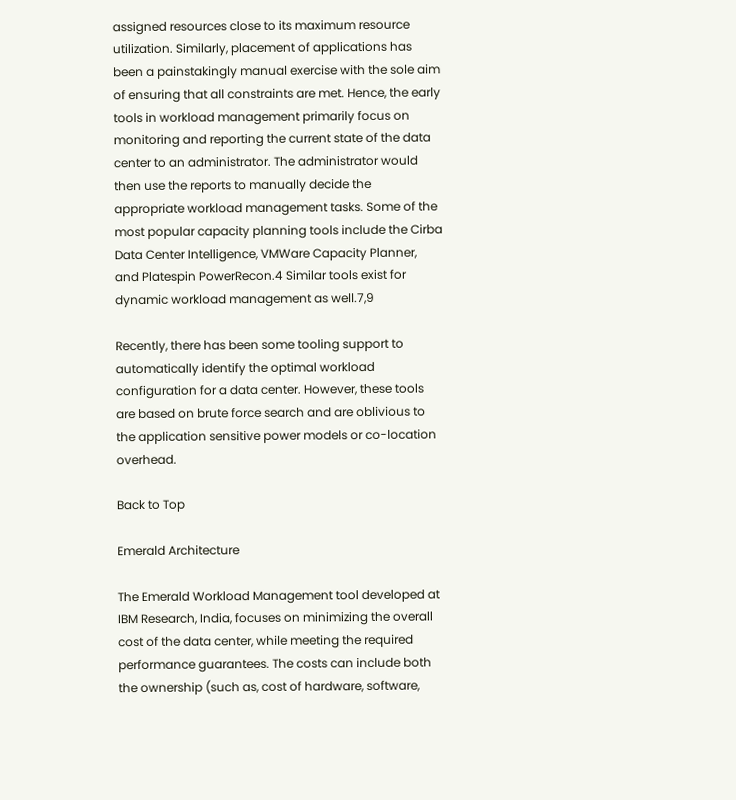assigned resources close to its maximum resource utilization. Similarly, placement of applications has been a painstakingly manual exercise with the sole aim of ensuring that all constraints are met. Hence, the early tools in workload management primarily focus on monitoring and reporting the current state of the data center to an administrator. The administrator would then use the reports to manually decide the appropriate workload management tasks. Some of the most popular capacity planning tools include the Cirba Data Center Intelligence, VMWare Capacity Planner, and Platespin PowerRecon.4 Similar tools exist for dynamic workload management as well.7,9

Recently, there has been some tooling support to automatically identify the optimal workload configuration for a data center. However, these tools are based on brute force search and are oblivious to the application sensitive power models or co-location overhead.

Back to Top

Emerald Architecture

The Emerald Workload Management tool developed at IBM Research, India, focuses on minimizing the overall cost of the data center, while meeting the required performance guarantees. The costs can include both the ownership (such as, cost of hardware, software,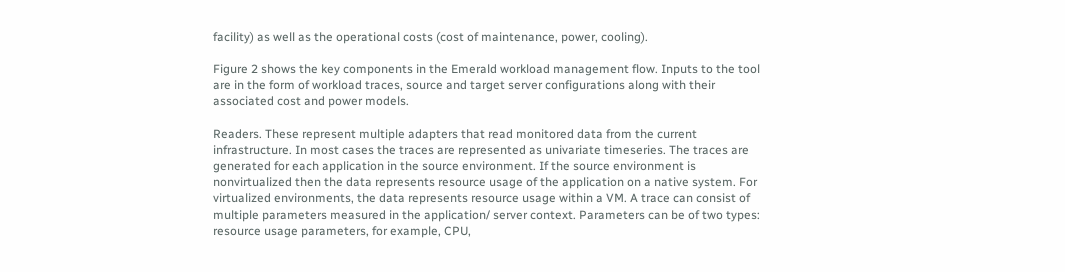facility) as well as the operational costs (cost of maintenance, power, cooling).

Figure 2 shows the key components in the Emerald workload management flow. Inputs to the tool are in the form of workload traces, source and target server configurations along with their associated cost and power models.

Readers. These represent multiple adapters that read monitored data from the current infrastructure. In most cases the traces are represented as univariate timeseries. The traces are generated for each application in the source environment. If the source environment is nonvirtualized then the data represents resource usage of the application on a native system. For virtualized environments, the data represents resource usage within a VM. A trace can consist of multiple parameters measured in the application/ server context. Parameters can be of two types: resource usage parameters, for example, CPU,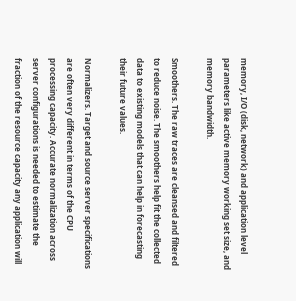memory, I/O (disk, network) and application level parameters like active memory working set size, and memory bandwidth.

Smoothers. The raw traces are cleansed and filtered to reduce noise. The smoothers help fit the collected data to existing models that can help in forecasting their future values.

Normalizers. Target and source server specifications are often very different in terms of the CPU processing capacity. Accurate normalization across server configurations is needed to estimate the fraction of the resource capacity any application will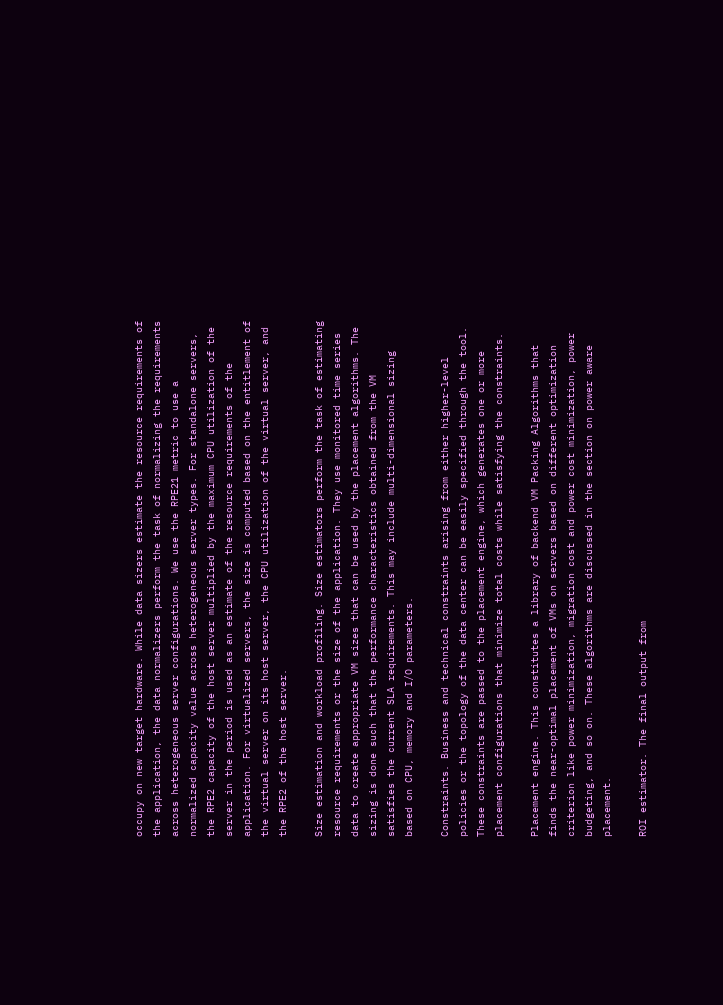occupy on new target hardware. While data sizers estimate the resource requirements of the application, the data normalizers perform the task of normalizing the requirements across heterogeneous server configurations. We use the RPE21 metric to use a normalized capacity value across heterogeneous server types. For standalone servers, the RPE2 capacity of the host server multiplied by the maximum CPU utilization of the server in the period is used as an estimate of the resource requirements of the application. For virtualized servers, the size is computed based on the entitlement of the virtual server on its host server, the CPU utilization of the virtual server, and the RPE2 of the host server.

Size estimation and workload profiling. Size estimators perform the task of estimating resource requirements or the size of the application. They use monitored time series data to create appropriate VM sizes that can be used by the placement algorithms. The sizing is done such that the performance characteristics obtained from the VM satisfies the current SLA requirements. This may include multi-dimensional sizing based on CPU, memory and I/O parameters.

Constraints. Business and technical constraints arising from either higher-level policies or the topology of the data center can be easily specified through the tool. These constraints are passed to the placement engine, which generates one or more placement configurations that minimize total costs while satisfying the constraints.

Placement engine. This constitutes a library of backend VM Packing Algorithms that finds the near-optimal placement of VMs on servers based on different optimization criterion like power minimization, migration cost and power cost minimization, power budgeting, and so on. These algorithms are discussed in the section on power aware placement.

ROI estimator. The final output from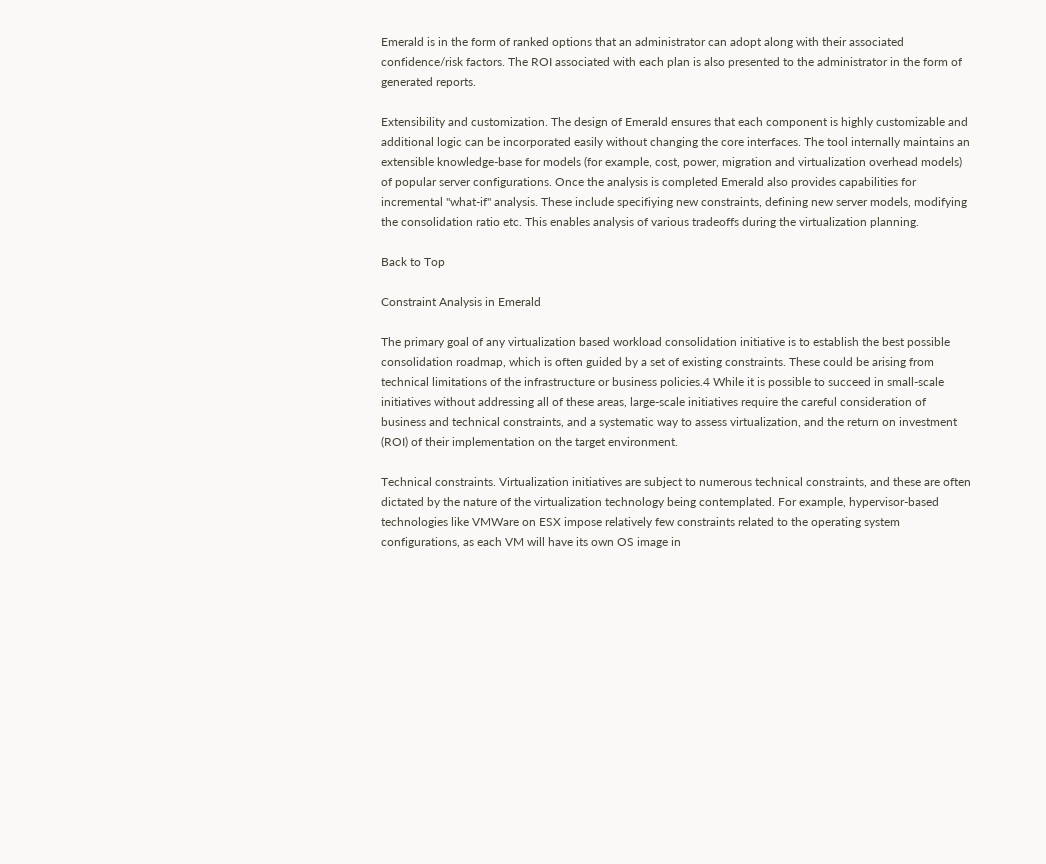Emerald is in the form of ranked options that an administrator can adopt along with their associated confidence/risk factors. The ROI associated with each plan is also presented to the administrator in the form of generated reports.

Extensibility and customization. The design of Emerald ensures that each component is highly customizable and additional logic can be incorporated easily without changing the core interfaces. The tool internally maintains an extensible knowledge-base for models (for example, cost, power, migration and virtualization overhead models) of popular server configurations. Once the analysis is completed Emerald also provides capabilities for incremental "what-if" analysis. These include specifiying new constraints, defining new server models, modifying the consolidation ratio etc. This enables analysis of various tradeoffs during the virtualization planning.

Back to Top

Constraint Analysis in Emerald

The primary goal of any virtualization based workload consolidation initiative is to establish the best possible consolidation roadmap, which is often guided by a set of existing constraints. These could be arising from technical limitations of the infrastructure or business policies.4 While it is possible to succeed in small-scale initiatives without addressing all of these areas, large-scale initiatives require the careful consideration of business and technical constraints, and a systematic way to assess virtualization, and the return on investment (ROI) of their implementation on the target environment.

Technical constraints. Virtualization initiatives are subject to numerous technical constraints, and these are often dictated by the nature of the virtualization technology being contemplated. For example, hypervisor-based technologies like VMWare on ESX impose relatively few constraints related to the operating system configurations, as each VM will have its own OS image in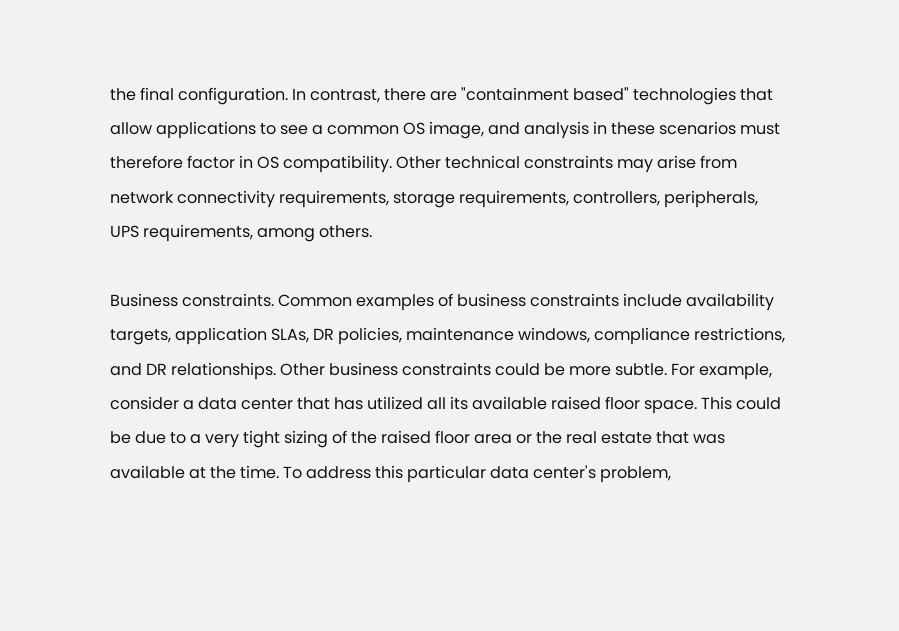the final configuration. In contrast, there are "containment based" technologies that allow applications to see a common OS image, and analysis in these scenarios must therefore factor in OS compatibility. Other technical constraints may arise from network connectivity requirements, storage requirements, controllers, peripherals, UPS requirements, among others.

Business constraints. Common examples of business constraints include availability targets, application SLAs, DR policies, maintenance windows, compliance restrictions, and DR relationships. Other business constraints could be more subtle. For example, consider a data center that has utilized all its available raised floor space. This could be due to a very tight sizing of the raised floor area or the real estate that was available at the time. To address this particular data center's problem,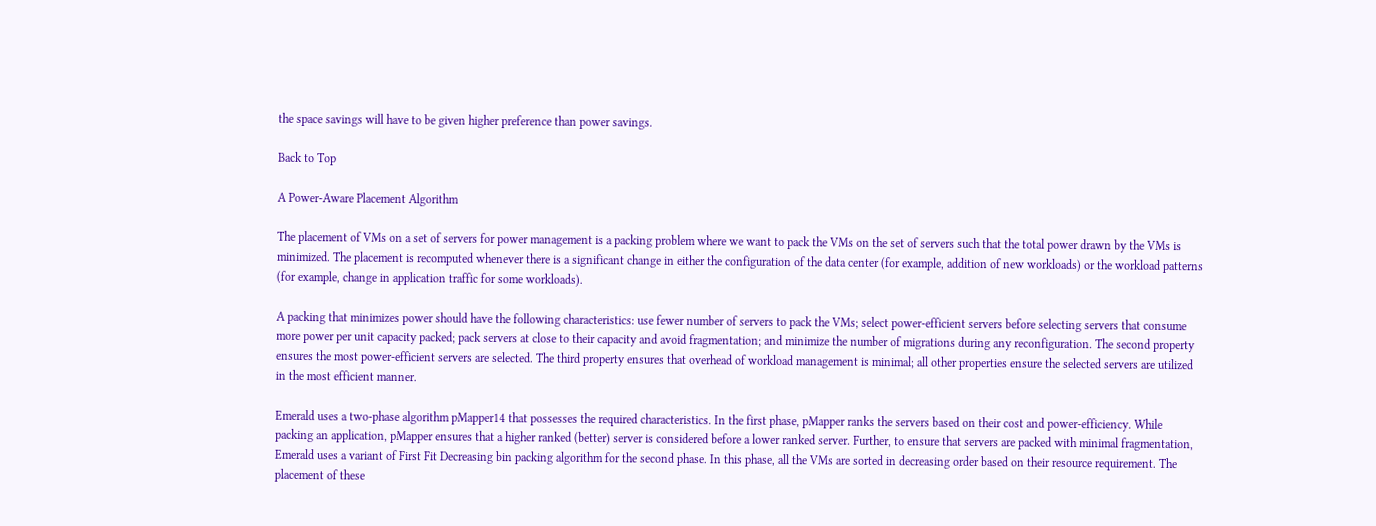the space savings will have to be given higher preference than power savings.

Back to Top

A Power-Aware Placement Algorithm

The placement of VMs on a set of servers for power management is a packing problem where we want to pack the VMs on the set of servers such that the total power drawn by the VMs is minimized. The placement is recomputed whenever there is a significant change in either the configuration of the data center (for example, addition of new workloads) or the workload patterns (for example, change in application traffic for some workloads).

A packing that minimizes power should have the following characteristics: use fewer number of servers to pack the VMs; select power-efficient servers before selecting servers that consume more power per unit capacity packed; pack servers at close to their capacity and avoid fragmentation; and minimize the number of migrations during any reconfiguration. The second property ensures the most power-efficient servers are selected. The third property ensures that overhead of workload management is minimal; all other properties ensure the selected servers are utilized in the most efficient manner.

Emerald uses a two-phase algorithm pMapper14 that possesses the required characteristics. In the first phase, pMapper ranks the servers based on their cost and power-efficiency. While packing an application, pMapper ensures that a higher ranked (better) server is considered before a lower ranked server. Further, to ensure that servers are packed with minimal fragmentation, Emerald uses a variant of First Fit Decreasing bin packing algorithm for the second phase. In this phase, all the VMs are sorted in decreasing order based on their resource requirement. The placement of these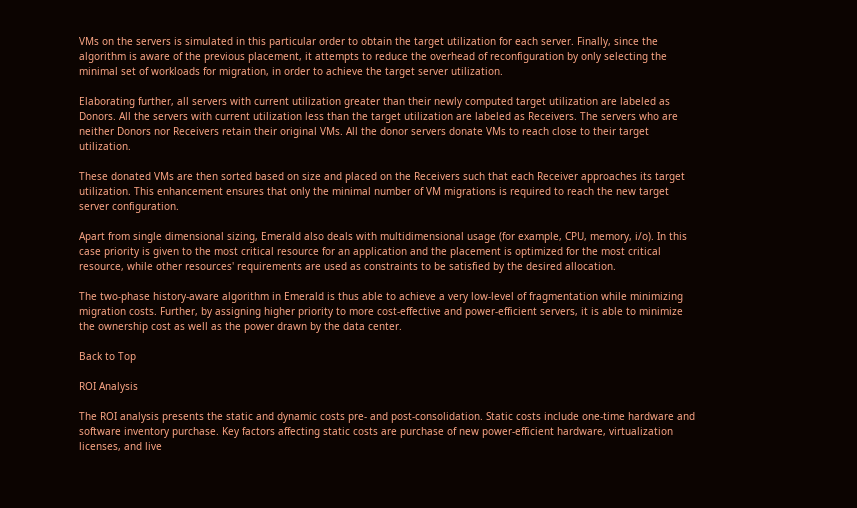VMs on the servers is simulated in this particular order to obtain the target utilization for each server. Finally, since the algorithm is aware of the previous placement, it attempts to reduce the overhead of reconfiguration by only selecting the minimal set of workloads for migration, in order to achieve the target server utilization.

Elaborating further, all servers with current utilization greater than their newly computed target utilization are labeled as Donors. All the servers with current utilization less than the target utilization are labeled as Receivers. The servers who are neither Donors nor Receivers retain their original VMs. All the donor servers donate VMs to reach close to their target utilization.

These donated VMs are then sorted based on size and placed on the Receivers such that each Receiver approaches its target utilization. This enhancement ensures that only the minimal number of VM migrations is required to reach the new target server configuration.

Apart from single dimensional sizing, Emerald also deals with multidimensional usage (for example, CPU, memory, i/o). In this case priority is given to the most critical resource for an application and the placement is optimized for the most critical resource, while other resources' requirements are used as constraints to be satisfied by the desired allocation.

The two-phase history-aware algorithm in Emerald is thus able to achieve a very low-level of fragmentation while minimizing migration costs. Further, by assigning higher priority to more cost-effective and power-efficient servers, it is able to minimize the ownership cost as well as the power drawn by the data center.

Back to Top

ROI Analysis

The ROI analysis presents the static and dynamic costs pre- and post-consolidation. Static costs include one-time hardware and software inventory purchase. Key factors affecting static costs are purchase of new power-efficient hardware, virtualization licenses, and live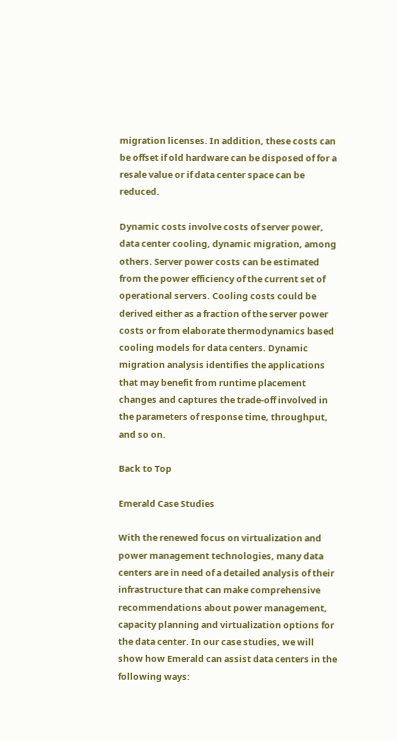migration licenses. In addition, these costs can be offset if old hardware can be disposed of for a resale value or if data center space can be reduced.

Dynamic costs involve costs of server power, data center cooling, dynamic migration, among others. Server power costs can be estimated from the power efficiency of the current set of operational servers. Cooling costs could be derived either as a fraction of the server power costs or from elaborate thermodynamics based cooling models for data centers. Dynamic migration analysis identifies the applications that may benefit from runtime placement changes and captures the trade-off involved in the parameters of response time, throughput, and so on.

Back to Top

Emerald Case Studies

With the renewed focus on virtualization and power management technologies, many data centers are in need of a detailed analysis of their infrastructure that can make comprehensive recommendations about power management, capacity planning and virtualization options for the data center. In our case studies, we will show how Emerald can assist data centers in the following ways: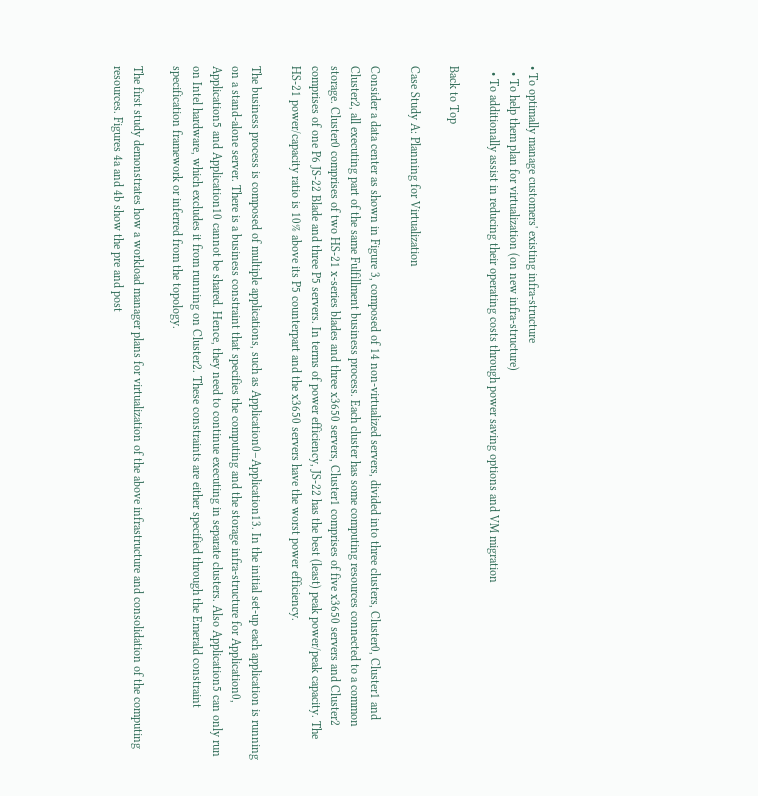• To optimally manage customers' existing infra-structure
  • To help them plan for virtualization (on new infra-structure)
  • To additionally assist in reducing their operating costs through power saving options and VM migration

Back to Top

Case Study A: Planning for Virtualization

Consider a data center as shown in Figure 3, composed of 14 non-virtualized servers, divided into three clusters, Cluster0, Cluster1 and Cluster2, all executing part of the same Fulfillment business process. Each cluster has some computing resources connected to a common storage. Cluster0 comprises of two HS-21 x-series blades and three x3650 servers, Cluster1 comprises of five x3650 servers and Cluster2 comprises of one P6 JS-22 Blade and three P5 servers. In terms of power efficiency, JS-22 has the best (least) peak power/peak capacity. The HS-21 power/capacity ratio is 10% above its P5 counterpart and the x3650 servers have the worst power efficiency.

The business process is composed of multiple applications, such as Application0–Application13. In the initial set-up each application is running on a stand-alone server. There is a business constraint that specifies the computing and the storage infra-structure for Application0, Application5 and Application10 cannot be shared. Hence, they need to continue executing in separate clusters. Also Application5 can only run on Intel hardware, which excludes it from running on Cluster2. These constraints are either specified through the Emerald constraint specification framework or inferred from the topology.

The first study demonstrates how a workload manager plans for virtualization of the above infrastructure and consolidation of the computing resources. Figures 4a and 4b show the pre and post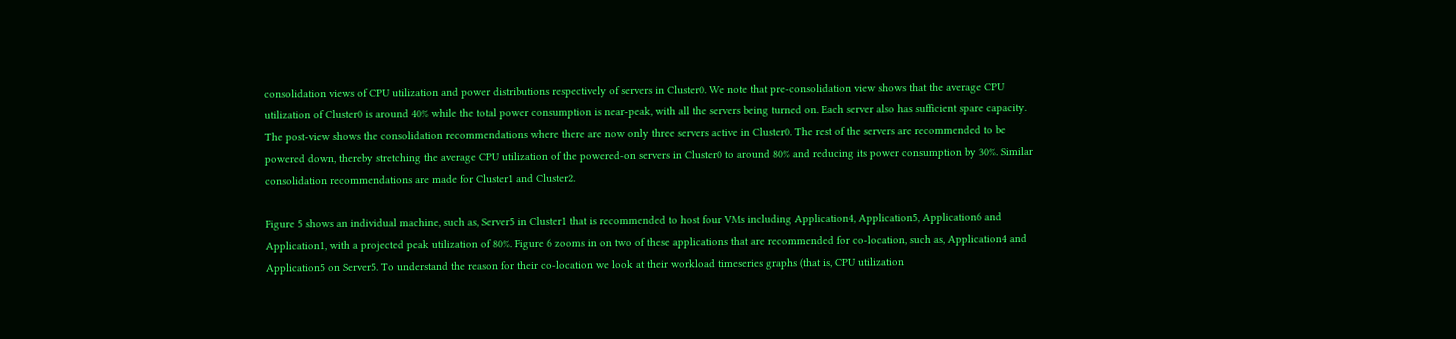consolidation views of CPU utilization and power distributions respectively of servers in Cluster0. We note that pre-consolidation view shows that the average CPU utilization of Cluster0 is around 40% while the total power consumption is near-peak, with all the servers being turned on. Each server also has sufficient spare capacity. The post-view shows the consolidation recommendations where there are now only three servers active in Cluster0. The rest of the servers are recommended to be powered down, thereby stretching the average CPU utilization of the powered-on servers in Cluster0 to around 80% and reducing its power consumption by 30%. Similar consolidation recommendations are made for Cluster1 and Cluster2.

Figure 5 shows an individual machine, such as, Server5 in Cluster1 that is recommended to host four VMs including Application4, Application5, Application6 and Application1, with a projected peak utilization of 80%. Figure 6 zooms in on two of these applications that are recommended for co-location, such as, Application4 and Application5 on Server5. To understand the reason for their co-location we look at their workload timeseries graphs (that is, CPU utilization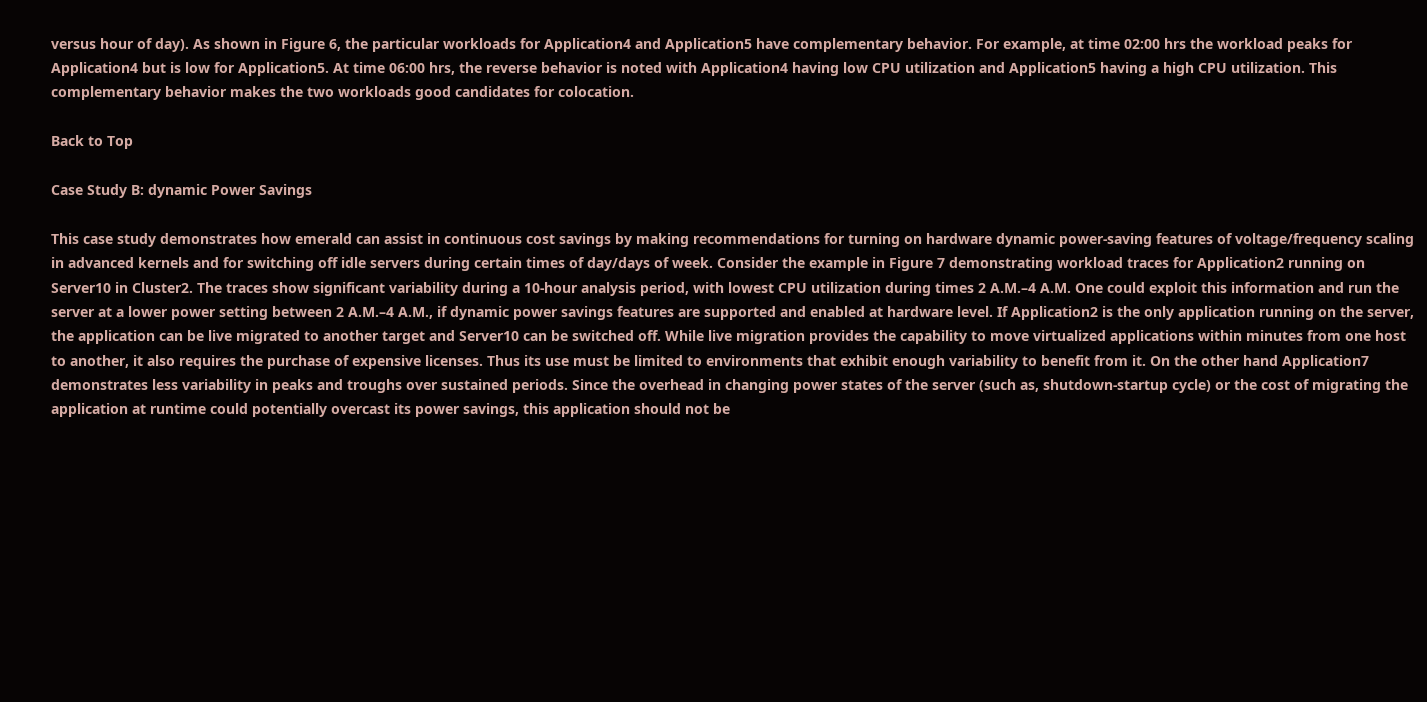versus hour of day). As shown in Figure 6, the particular workloads for Application4 and Application5 have complementary behavior. For example, at time 02:00 hrs the workload peaks for Application4 but is low for Application5. At time 06:00 hrs, the reverse behavior is noted with Application4 having low CPU utilization and Application5 having a high CPU utilization. This complementary behavior makes the two workloads good candidates for colocation.

Back to Top

Case Study B: dynamic Power Savings

This case study demonstrates how emerald can assist in continuous cost savings by making recommendations for turning on hardware dynamic power-saving features of voltage/frequency scaling in advanced kernels and for switching off idle servers during certain times of day/days of week. Consider the example in Figure 7 demonstrating workload traces for Application2 running on Server10 in Cluster2. The traces show significant variability during a 10-hour analysis period, with lowest CPU utilization during times 2 A.M.–4 A.M. One could exploit this information and run the server at a lower power setting between 2 A.M.–4 A.M., if dynamic power savings features are supported and enabled at hardware level. If Application2 is the only application running on the server, the application can be live migrated to another target and Server10 can be switched off. While live migration provides the capability to move virtualized applications within minutes from one host to another, it also requires the purchase of expensive licenses. Thus its use must be limited to environments that exhibit enough variability to benefit from it. On the other hand Application7 demonstrates less variability in peaks and troughs over sustained periods. Since the overhead in changing power states of the server (such as, shutdown-startup cycle) or the cost of migrating the application at runtime could potentially overcast its power savings, this application should not be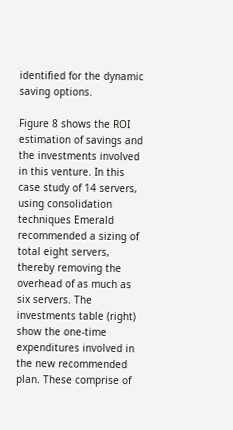identified for the dynamic saving options.

Figure 8 shows the ROI estimation of savings and the investments involved in this venture. In this case study of 14 servers, using consolidation techniques Emerald recommended a sizing of total eight servers, thereby removing the overhead of as much as six servers. The investments table (right) show the one-time expenditures involved in the new recommended plan. These comprise of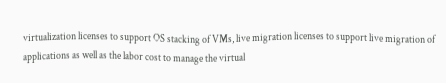virtualization licenses to support OS stacking of VMs, live migration licenses to support live migration of applications as well as the labor cost to manage the virtual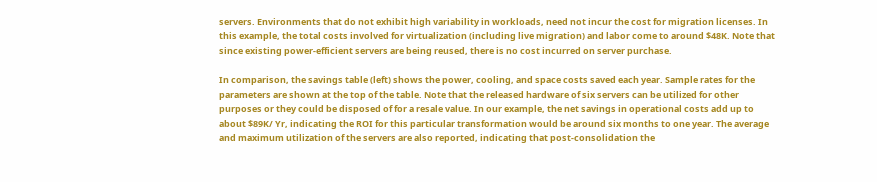servers. Environments that do not exhibit high variability in workloads, need not incur the cost for migration licenses. In this example, the total costs involved for virtualization (including live migration) and labor come to around $48K. Note that since existing power-efficient servers are being reused, there is no cost incurred on server purchase.

In comparison, the savings table (left) shows the power, cooling, and space costs saved each year. Sample rates for the parameters are shown at the top of the table. Note that the released hardware of six servers can be utilized for other purposes or they could be disposed of for a resale value. In our example, the net savings in operational costs add up to about $89K/ Yr, indicating the ROI for this particular transformation would be around six months to one year. The average and maximum utilization of the servers are also reported, indicating that post-consolidation the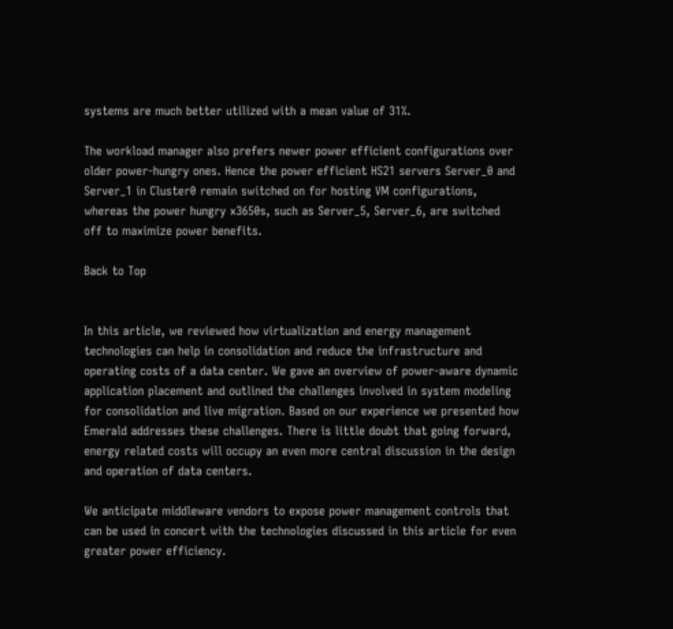systems are much better utilized with a mean value of 31%.

The workload manager also prefers newer power efficient configurations over older power-hungry ones. Hence the power efficient HS21 servers Server_0 and Server_1 in Cluster0 remain switched on for hosting VM configurations, whereas the power hungry x3650s, such as Server_5, Server_6, are switched off to maximize power benefits.

Back to Top


In this article, we reviewed how virtualization and energy management technologies can help in consolidation and reduce the infrastructure and operating costs of a data center. We gave an overview of power-aware dynamic application placement and outlined the challenges involved in system modeling for consolidation and live migration. Based on our experience we presented how Emerald addresses these challenges. There is little doubt that going forward, energy related costs will occupy an even more central discussion in the design and operation of data centers.

We anticipate middleware vendors to expose power management controls that can be used in concert with the technologies discussed in this article for even greater power efficiency.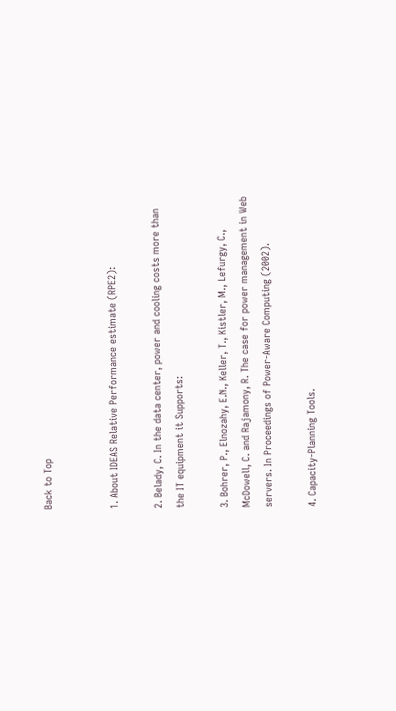Back to Top


1. About IDEAS Relative Performance estimate (RPE2):

2. Belady, C. In the data center, power and cooling costs more than the IT equipment it Supports:

3. Bohrer, P., Elnozahy, E.N., Keller, T., Kistler, M., Lefurgy, C., McDowell, C. and Rajamony, R. The case for power management in Web servers. In Proceedings of Power-Aware Computing (2002).

4. Capacity-Planning Tools.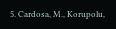5. Cardosa, M., Korupolu,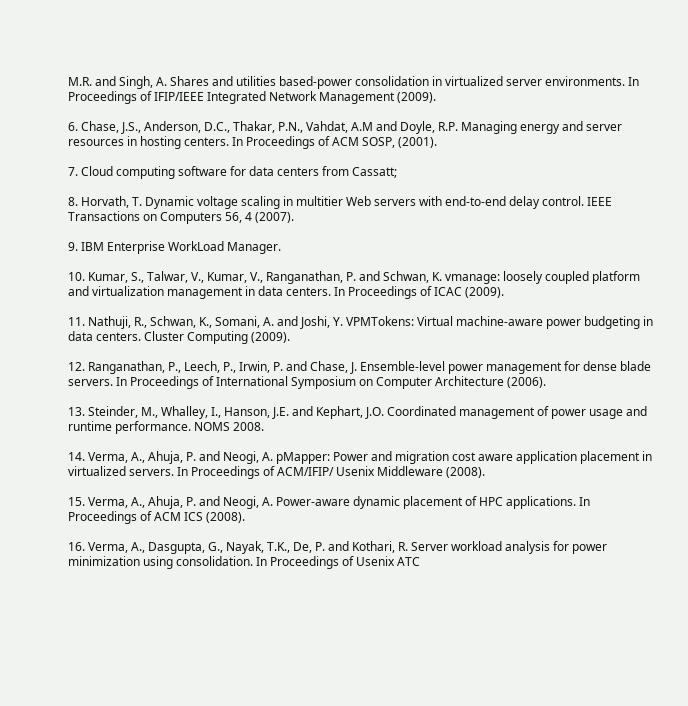M.R. and Singh, A. Shares and utilities based-power consolidation in virtualized server environments. In Proceedings of IFIP/IEEE Integrated Network Management (2009).

6. Chase, J.S., Anderson, D.C., Thakar, P.N., Vahdat, A.M and Doyle, R.P. Managing energy and server resources in hosting centers. In Proceedings of ACM SOSP, (2001).

7. Cloud computing software for data centers from Cassatt;

8. Horvath, T. Dynamic voltage scaling in multitier Web servers with end-to-end delay control. IEEE Transactions on Computers 56, 4 (2007).

9. IBM Enterprise WorkLoad Manager.

10. Kumar, S., Talwar, V., Kumar, V., Ranganathan, P. and Schwan, K. vmanage: loosely coupled platform and virtualization management in data centers. In Proceedings of ICAC (2009).

11. Nathuji, R., Schwan, K., Somani, A. and Joshi, Y. VPMTokens: Virtual machine-aware power budgeting in data centers. Cluster Computing (2009).

12. Ranganathan, P., Leech, P., Irwin, P. and Chase, J. Ensemble-level power management for dense blade servers. In Proceedings of International Symposium on Computer Architecture (2006).

13. Steinder, M., Whalley, I., Hanson, J.E. and Kephart, J.O. Coordinated management of power usage and runtime performance. NOMS 2008.

14. Verma, A., Ahuja, P. and Neogi, A. pMapper: Power and migration cost aware application placement in virtualized servers. In Proceedings of ACM/IFIP/ Usenix Middleware (2008).

15. Verma, A., Ahuja, P. and Neogi, A. Power-aware dynamic placement of HPC applications. In Proceedings of ACM ICS (2008).

16. Verma, A., Dasgupta, G., Nayak, T.K., De, P. and Kothari, R. Server workload analysis for power minimization using consolidation. In Proceedings of Usenix ATC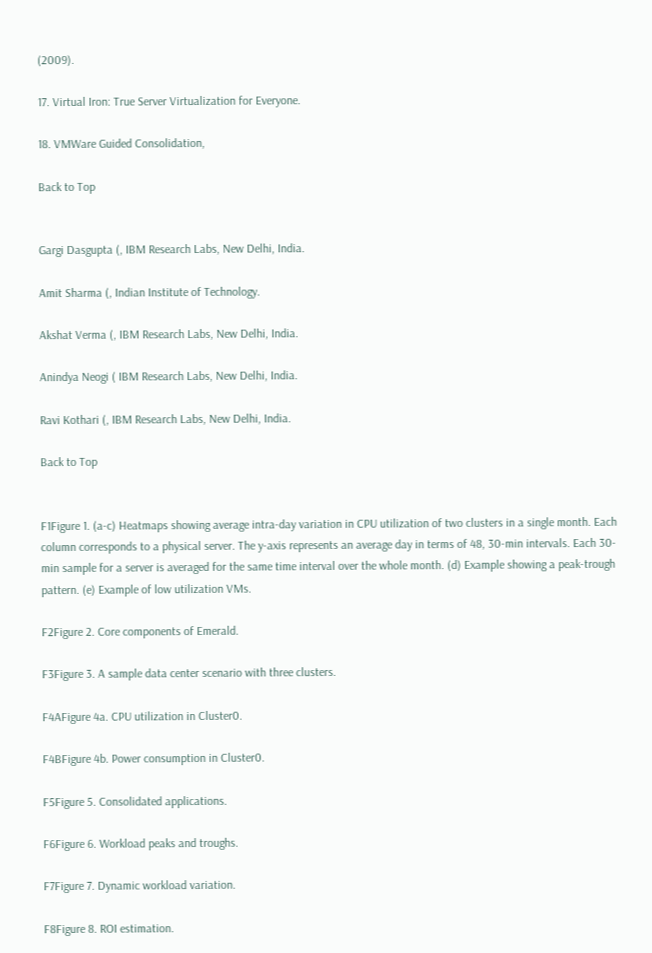(2009).

17. Virtual Iron: True Server Virtualization for Everyone.

18. VMWare Guided Consolidation,

Back to Top


Gargi Dasgupta (, IBM Research Labs, New Delhi, India.

Amit Sharma (, Indian Institute of Technology.

Akshat Verma (, IBM Research Labs, New Delhi, India.

Anindya Neogi ( IBM Research Labs, New Delhi, India.

Ravi Kothari (, IBM Research Labs, New Delhi, India.

Back to Top


F1Figure 1. (a-c) Heatmaps showing average intra-day variation in CPU utilization of two clusters in a single month. Each column corresponds to a physical server. The y-axis represents an average day in terms of 48, 30-min intervals. Each 30-min sample for a server is averaged for the same time interval over the whole month. (d) Example showing a peak-trough pattern. (e) Example of low utilization VMs.

F2Figure 2. Core components of Emerald.

F3Figure 3. A sample data center scenario with three clusters.

F4AFigure 4a. CPU utilization in Cluster0.

F4BFigure 4b. Power consumption in Cluster0.

F5Figure 5. Consolidated applications.

F6Figure 6. Workload peaks and troughs.

F7Figure 7. Dynamic workload variation.

F8Figure 8. ROI estimation.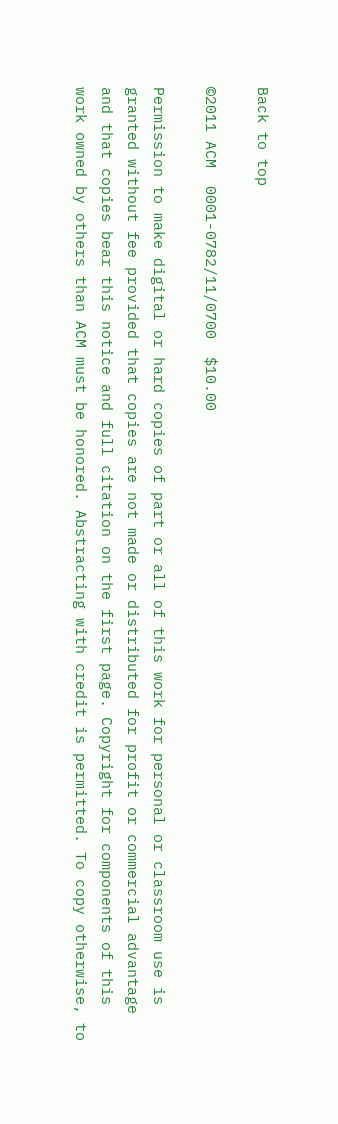Back to top

©2011 ACM  0001-0782/11/0700  $10.00

Permission to make digital or hard copies of part or all of this work for personal or classroom use is granted without fee provided that copies are not made or distributed for profit or commercial advantage and that copies bear this notice and full citation on the first page. Copyright for components of this work owned by others than ACM must be honored. Abstracting with credit is permitted. To copy otherwise, to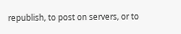republish, to post on servers, or to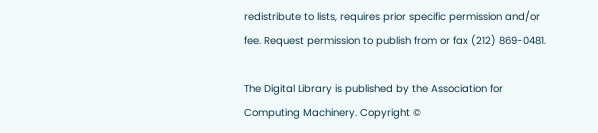redistribute to lists, requires prior specific permission and/or fee. Request permission to publish from or fax (212) 869-0481.

The Digital Library is published by the Association for Computing Machinery. Copyright ©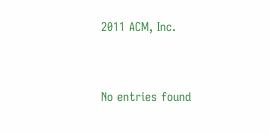2011 ACM, Inc.


No entries found